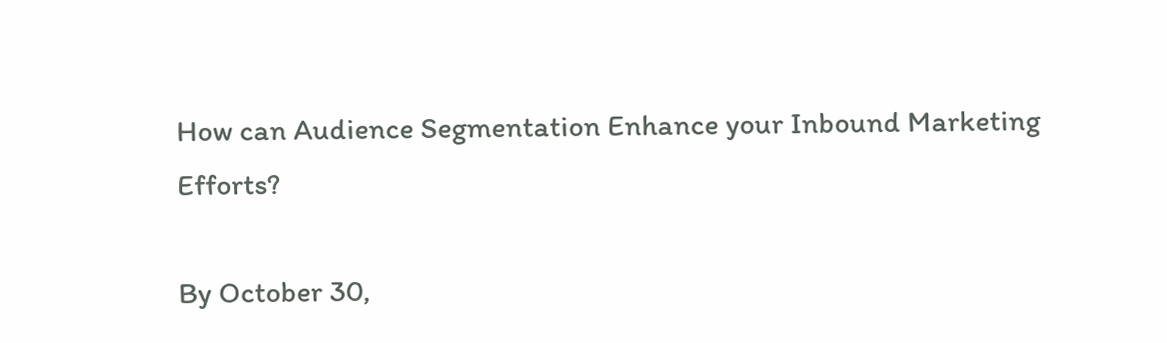How can Audience Segmentation Enhance your Inbound Marketing Efforts?

By October 30,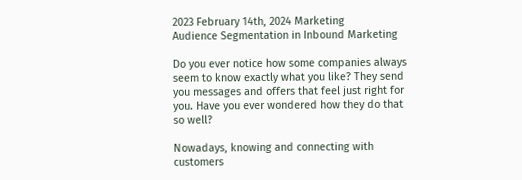2023 February 14th, 2024 Marketing
Audience Segmentation in Inbound Marketing

Do you ever notice how some companies always seem to know exactly what you like? They send you messages and offers that feel just right for you. Have you ever wondered how they do that so well?

Nowadays, knowing and connecting with customers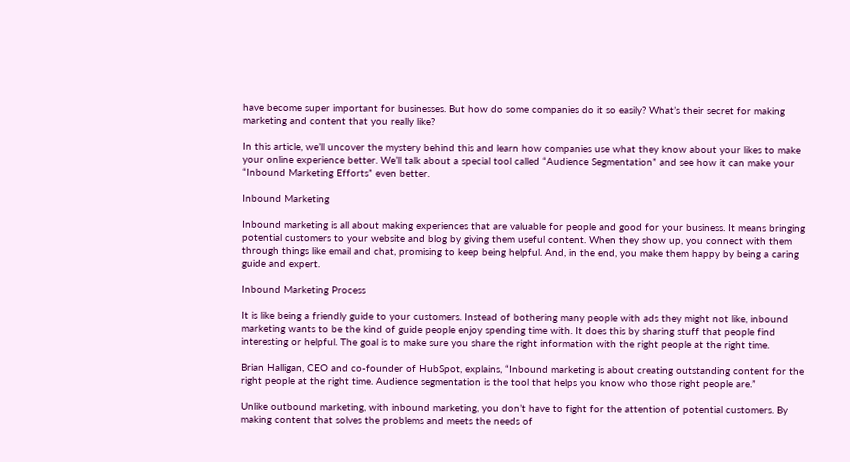have become super important for businesses. But how do some companies do it so easily? What’s their secret for making marketing and content that you really like?

In this article, we’ll uncover the mystery behind this and learn how companies use what they know about your likes to make your online experience better. We’ll talk about a special tool called “Audience Segmentation” and see how it can make your “Inbound Marketing Efforts” even better.

Inbound Marketing

Inbound marketing is all about making experiences that are valuable for people and good for your business. It means bringing potential customers to your website and blog by giving them useful content. When they show up, you connect with them through things like email and chat, promising to keep being helpful. And, in the end, you make them happy by being a caring guide and expert.

Inbound Marketing Process

It is like being a friendly guide to your customers. Instead of bothering many people with ads they might not like, inbound marketing wants to be the kind of guide people enjoy spending time with. It does this by sharing stuff that people find interesting or helpful. The goal is to make sure you share the right information with the right people at the right time.

Brian Halligan, CEO and co-founder of HubSpot, explains, “Inbound marketing is about creating outstanding content for the right people at the right time. Audience segmentation is the tool that helps you know who those right people are.”

Unlike outbound marketing, with inbound marketing, you don’t have to fight for the attention of potential customers. By making content that solves the problems and meets the needs of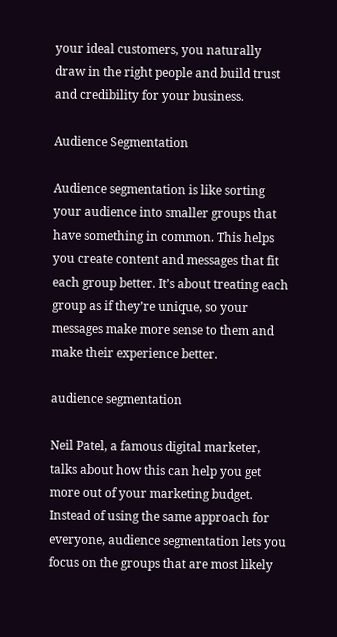your ideal customers, you naturally draw in the right people and build trust and credibility for your business.

Audience Segmentation

Audience segmentation is like sorting your audience into smaller groups that have something in common. This helps you create content and messages that fit each group better. It’s about treating each group as if they’re unique, so your messages make more sense to them and make their experience better.

audience segmentation

Neil Patel, a famous digital marketer, talks about how this can help you get more out of your marketing budget. Instead of using the same approach for everyone, audience segmentation lets you focus on the groups that are most likely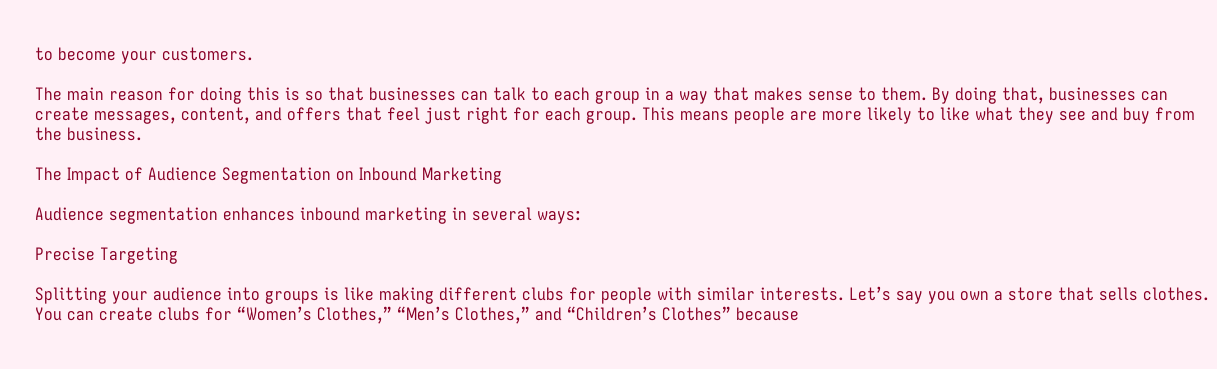to become your customers.

The main reason for doing this is so that businesses can talk to each group in a way that makes sense to them. By doing that, businesses can create messages, content, and offers that feel just right for each group. This means people are more likely to like what they see and buy from the business.

The Impact of Audience Segmentation on Inbound Marketing

Audience segmentation enhances inbound marketing in several ways:

Precise Targeting

Splitting your audience into groups is like making different clubs for people with similar interests. Let’s say you own a store that sells clothes. You can create clubs for “Women’s Clothes,” “Men’s Clothes,” and “Children’s Clothes” because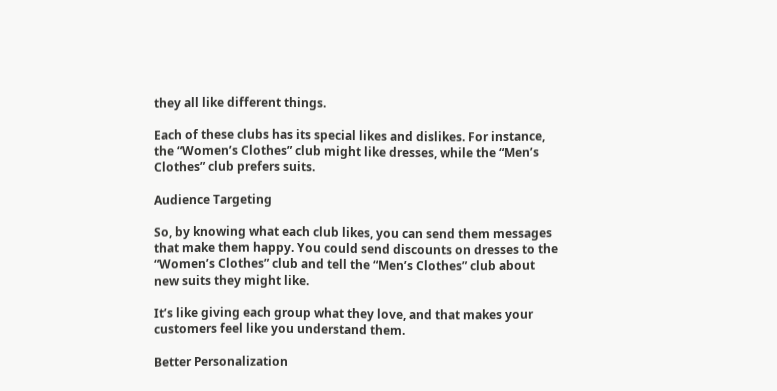they all like different things.

Each of these clubs has its special likes and dislikes. For instance, the “Women’s Clothes” club might like dresses, while the “Men’s Clothes” club prefers suits.

Audience Targeting

So, by knowing what each club likes, you can send them messages that make them happy. You could send discounts on dresses to the “Women’s Clothes” club and tell the “Men’s Clothes” club about new suits they might like.

It’s like giving each group what they love, and that makes your customers feel like you understand them.

Better Personalization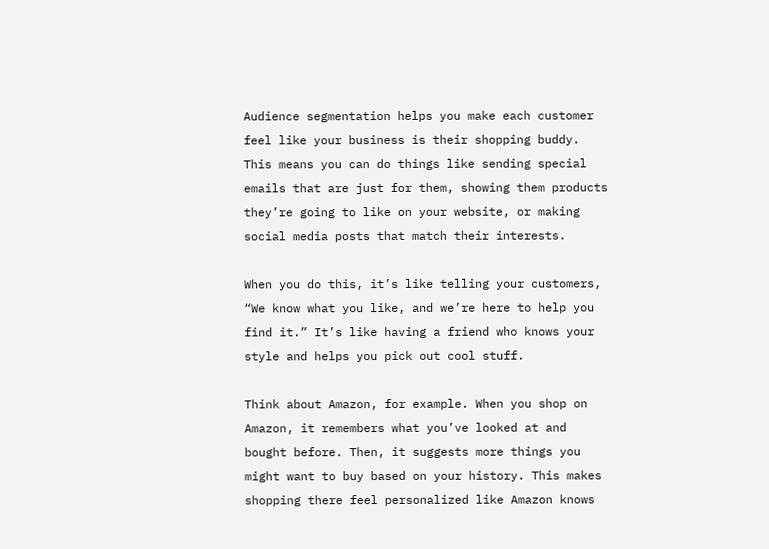Audience segmentation helps you make each customer feel like your business is their shopping buddy. This means you can do things like sending special emails that are just for them, showing them products they’re going to like on your website, or making social media posts that match their interests.

When you do this, it’s like telling your customers, “We know what you like, and we’re here to help you find it.” It’s like having a friend who knows your style and helps you pick out cool stuff.

Think about Amazon, for example. When you shop on Amazon, it remembers what you’ve looked at and bought before. Then, it suggests more things you might want to buy based on your history. This makes shopping there feel personalized like Amazon knows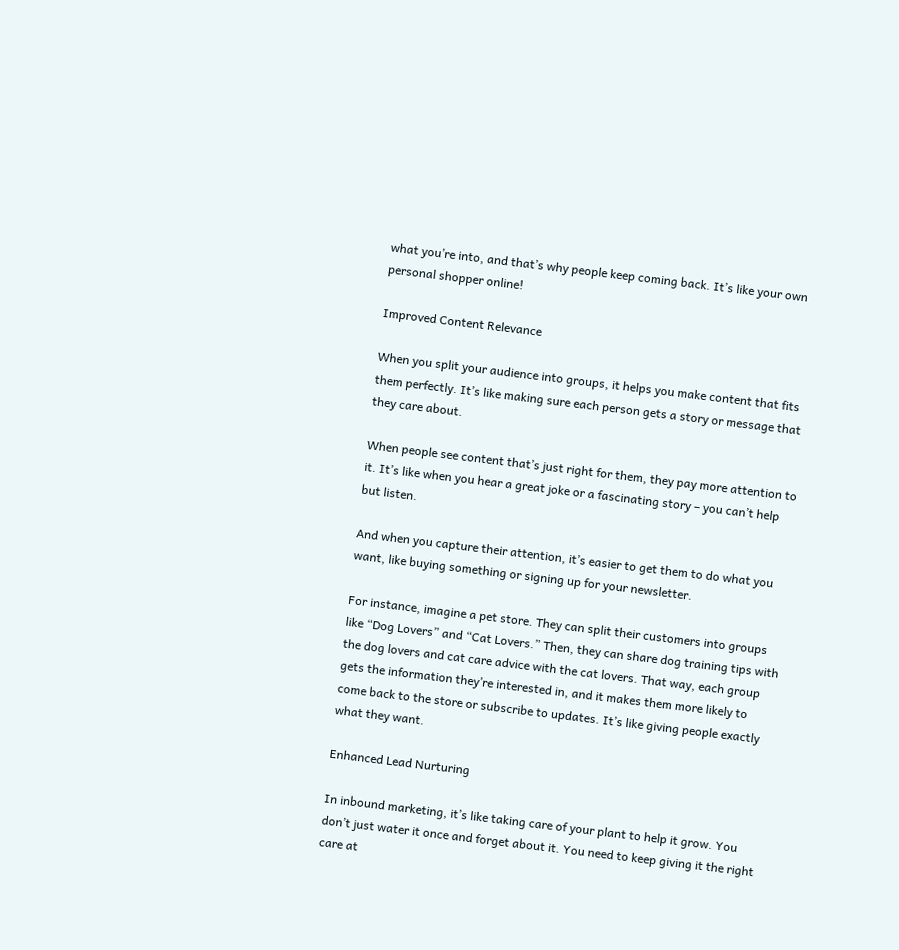what you’re into, and that’s why people keep coming back. It’s like your own personal shopper online!

Improved Content Relevance

When you split your audience into groups, it helps you make content that fits them perfectly. It’s like making sure each person gets a story or message that they care about.

When people see content that’s just right for them, they pay more attention to it. It’s like when you hear a great joke or a fascinating story – you can’t help but listen.

And when you capture their attention, it’s easier to get them to do what you want, like buying something or signing up for your newsletter.

For instance, imagine a pet store. They can split their customers into groups like “Dog Lovers” and “Cat Lovers.” Then, they can share dog training tips with the dog lovers and cat care advice with the cat lovers. That way, each group gets the information they’re interested in, and it makes them more likely to come back to the store or subscribe to updates. It’s like giving people exactly what they want.

Enhanced Lead Nurturing

In inbound marketing, it’s like taking care of your plant to help it grow. You don’t just water it once and forget about it. You need to keep giving it the right care at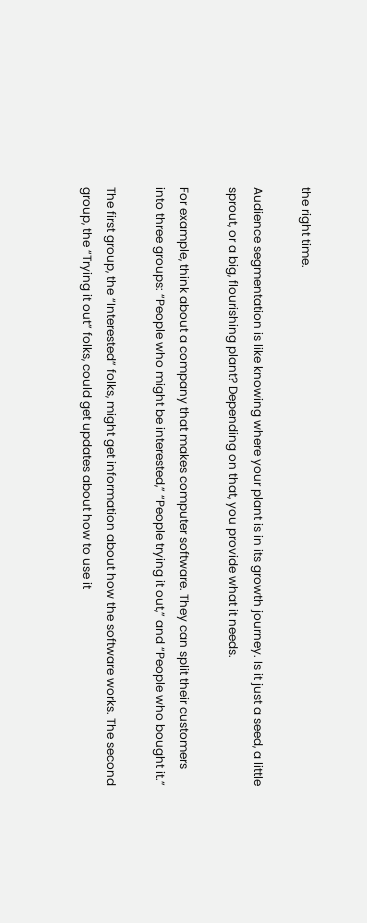the right time.

Audience segmentation is like knowing where your plant is in its growth journey. Is it just a seed, a little sprout, or a big, flourishing plant? Depending on that, you provide what it needs.

For example, think about a company that makes computer software. They can split their customers into three groups: “People who might be interested,” “People trying it out,” and “People who bought it.”

The first group, the “Interested” folks, might get information about how the software works. The second group, the “Trying it out” folks, could get updates about how to use it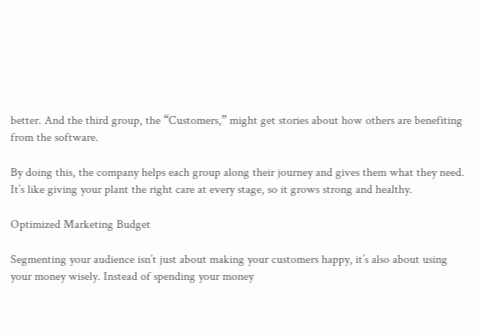better. And the third group, the “Customers,” might get stories about how others are benefiting from the software.

By doing this, the company helps each group along their journey and gives them what they need. It’s like giving your plant the right care at every stage, so it grows strong and healthy.

Optimized Marketing Budget

Segmenting your audience isn’t just about making your customers happy, it’s also about using your money wisely. Instead of spending your money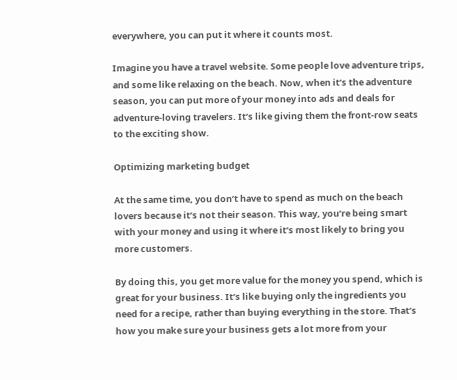everywhere, you can put it where it counts most.

Imagine you have a travel website. Some people love adventure trips, and some like relaxing on the beach. Now, when it’s the adventure season, you can put more of your money into ads and deals for adventure-loving travelers. It’s like giving them the front-row seats to the exciting show.

Optimizing marketing budget

At the same time, you don’t have to spend as much on the beach lovers because it’s not their season. This way, you’re being smart with your money and using it where it’s most likely to bring you more customers.

By doing this, you get more value for the money you spend, which is great for your business. It’s like buying only the ingredients you need for a recipe, rather than buying everything in the store. That’s how you make sure your business gets a lot more from your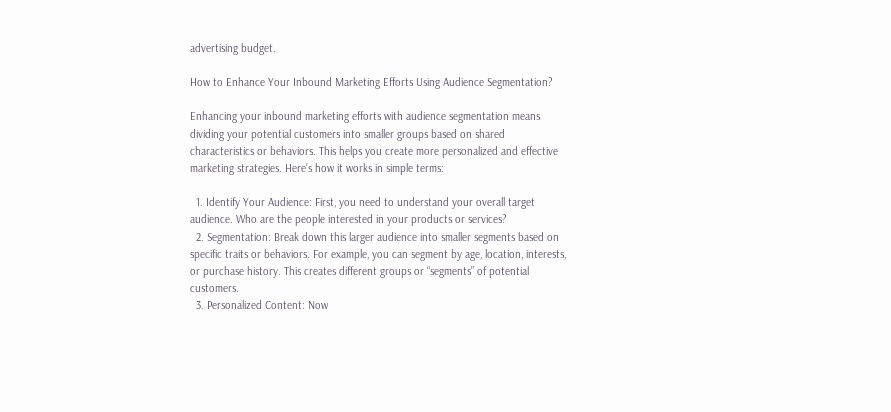advertising budget.

How to Enhance Your Inbound Marketing Efforts Using Audience Segmentation?

Enhancing your inbound marketing efforts with audience segmentation means dividing your potential customers into smaller groups based on shared characteristics or behaviors. This helps you create more personalized and effective marketing strategies. Here’s how it works in simple terms:

  1. Identify Your Audience: First, you need to understand your overall target audience. Who are the people interested in your products or services?
  2. Segmentation: Break down this larger audience into smaller segments based on specific traits or behaviors. For example, you can segment by age, location, interests, or purchase history. This creates different groups or “segments” of potential customers.
  3. Personalized Content: Now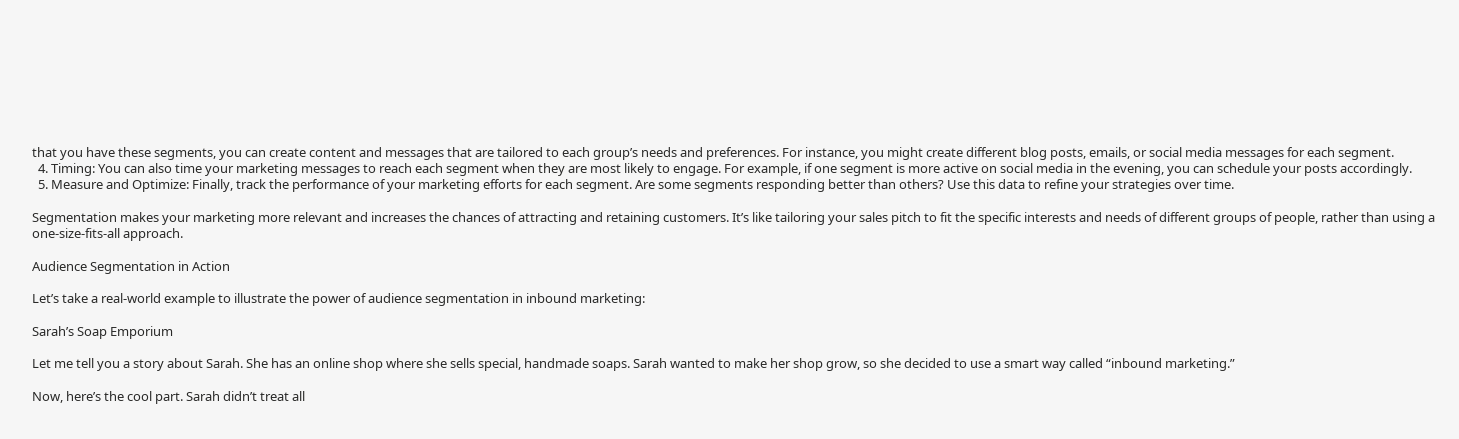that you have these segments, you can create content and messages that are tailored to each group’s needs and preferences. For instance, you might create different blog posts, emails, or social media messages for each segment.
  4. Timing: You can also time your marketing messages to reach each segment when they are most likely to engage. For example, if one segment is more active on social media in the evening, you can schedule your posts accordingly.
  5. Measure and Optimize: Finally, track the performance of your marketing efforts for each segment. Are some segments responding better than others? Use this data to refine your strategies over time.

Segmentation makes your marketing more relevant and increases the chances of attracting and retaining customers. It’s like tailoring your sales pitch to fit the specific interests and needs of different groups of people, rather than using a one-size-fits-all approach.

Audience Segmentation in Action

Let’s take a real-world example to illustrate the power of audience segmentation in inbound marketing:

Sarah’s Soap Emporium

Let me tell you a story about Sarah. She has an online shop where she sells special, handmade soaps. Sarah wanted to make her shop grow, so she decided to use a smart way called “inbound marketing.”

Now, here’s the cool part. Sarah didn’t treat all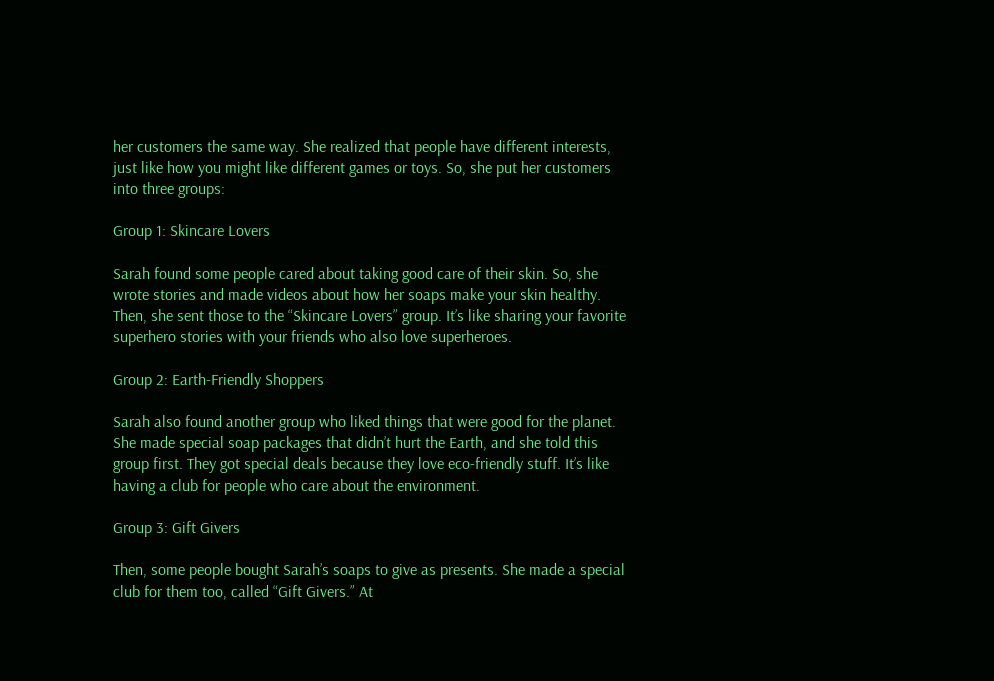her customers the same way. She realized that people have different interests, just like how you might like different games or toys. So, she put her customers into three groups:

Group 1: Skincare Lovers

Sarah found some people cared about taking good care of their skin. So, she wrote stories and made videos about how her soaps make your skin healthy. Then, she sent those to the “Skincare Lovers” group. It’s like sharing your favorite superhero stories with your friends who also love superheroes.

Group 2: Earth-Friendly Shoppers

Sarah also found another group who liked things that were good for the planet. She made special soap packages that didn’t hurt the Earth, and she told this group first. They got special deals because they love eco-friendly stuff. It’s like having a club for people who care about the environment.

Group 3: Gift Givers

Then, some people bought Sarah’s soaps to give as presents. She made a special club for them too, called “Gift Givers.” At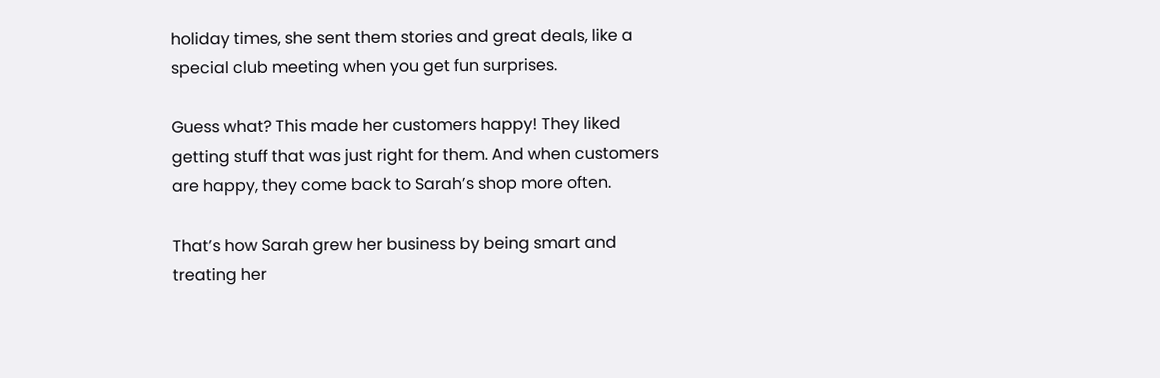holiday times, she sent them stories and great deals, like a special club meeting when you get fun surprises.

Guess what? This made her customers happy! They liked getting stuff that was just right for them. And when customers are happy, they come back to Sarah’s shop more often.

That’s how Sarah grew her business by being smart and treating her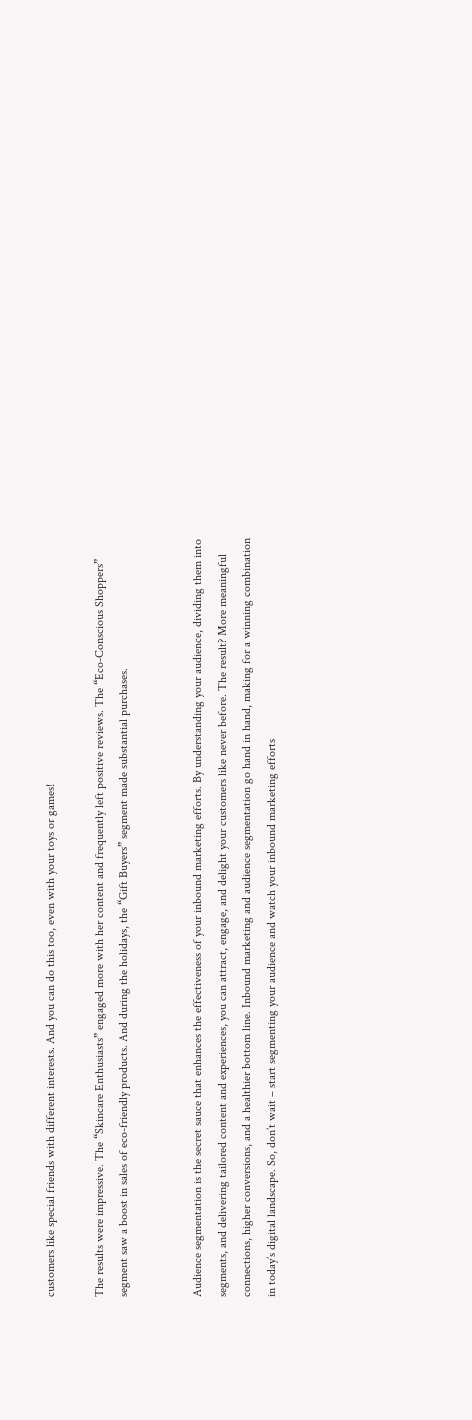customers like special friends with different interests. And you can do this too, even with your toys or games!

The results were impressive. The “Skincare Enthusiasts” engaged more with her content and frequently left positive reviews. The “Eco-Conscious Shoppers” segment saw a boost in sales of eco-friendly products. And during the holidays, the “Gift Buyers” segment made substantial purchases.


Audience segmentation is the secret sauce that enhances the effectiveness of your inbound marketing efforts. By understanding your audience, dividing them into segments, and delivering tailored content and experiences, you can attract, engage, and delight your customers like never before. The result? More meaningful connections, higher conversions, and a healthier bottom line. Inbound marketing and audience segmentation go hand in hand, making for a winning combination in today’s digital landscape. So, don’t wait – start segmenting your audience and watch your inbound marketing efforts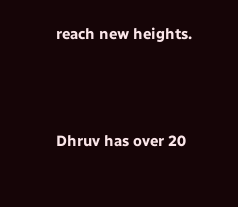reach new heights.




Dhruv has over 20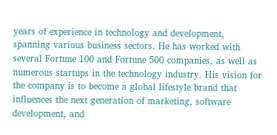years of experience in technology and development, spanning various business sectors. He has worked with several Fortune 100 and Fortune 500 companies, as well as numerous startups in the technology industry. His vision for the company is to become a global lifestyle brand that influences the next generation of marketing, software development, and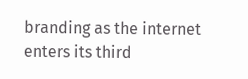branding as the internet enters its third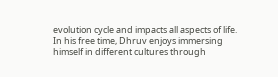evolution cycle and impacts all aspects of life. In his free time, Dhruv enjoys immersing himself in different cultures through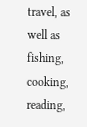travel, as well as fishing, cooking, reading,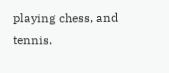playing chess, and tennis.